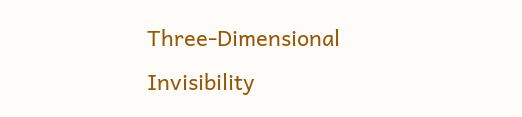Three-Dimensional Invisibility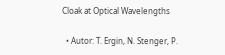Cloak at Optical Wavelengths

  • Autor: T. Ergin, N. Stenger, P.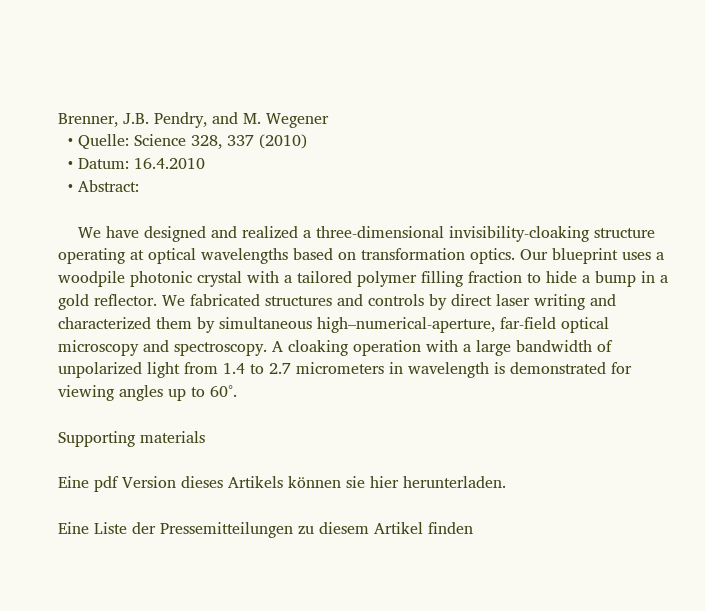Brenner, J.B. Pendry, and M. Wegener
  • Quelle: Science 328, 337 (2010)
  • Datum: 16.4.2010
  • Abstract:

    We have designed and realized a three-dimensional invisibility-cloaking structure operating at optical wavelengths based on transformation optics. Our blueprint uses a woodpile photonic crystal with a tailored polymer filling fraction to hide a bump in a gold reflector. We fabricated structures and controls by direct laser writing and characterized them by simultaneous high–numerical-aperture, far-field optical microscopy and spectroscopy. A cloaking operation with a large bandwidth of unpolarized light from 1.4 to 2.7 micrometers in wavelength is demonstrated for viewing angles up to 60°.

Supporting materials

Eine pdf Version dieses Artikels können sie hier herunterladen.

Eine Liste der Pressemitteilungen zu diesem Artikel finden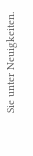Sie unter Neuigkeiten.